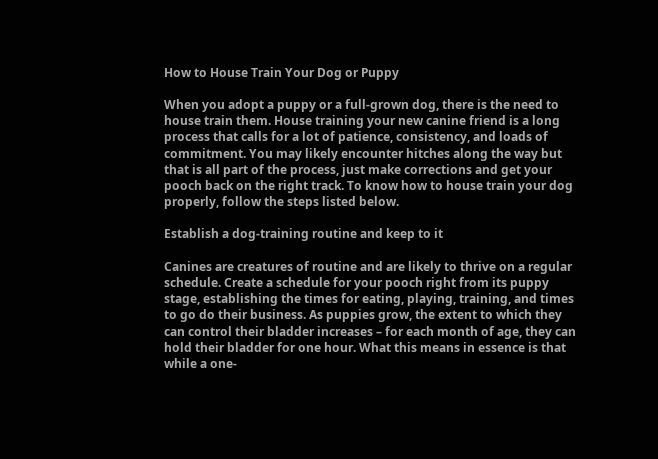How to House Train Your Dog or Puppy

When you adopt a puppy or a full-grown dog, there is the need to house train them. House training your new canine friend is a long process that calls for a lot of patience, consistency, and loads of commitment. You may likely encounter hitches along the way but that is all part of the process, just make corrections and get your pooch back on the right track. To know how to house train your dog properly, follow the steps listed below.

Establish a dog-training routine and keep to it

Canines are creatures of routine and are likely to thrive on a regular schedule. Create a schedule for your pooch right from its puppy stage, establishing the times for eating, playing, training, and times to go do their business. As puppies grow, the extent to which they can control their bladder increases – for each month of age, they can hold their bladder for one hour. What this means in essence is that while a one-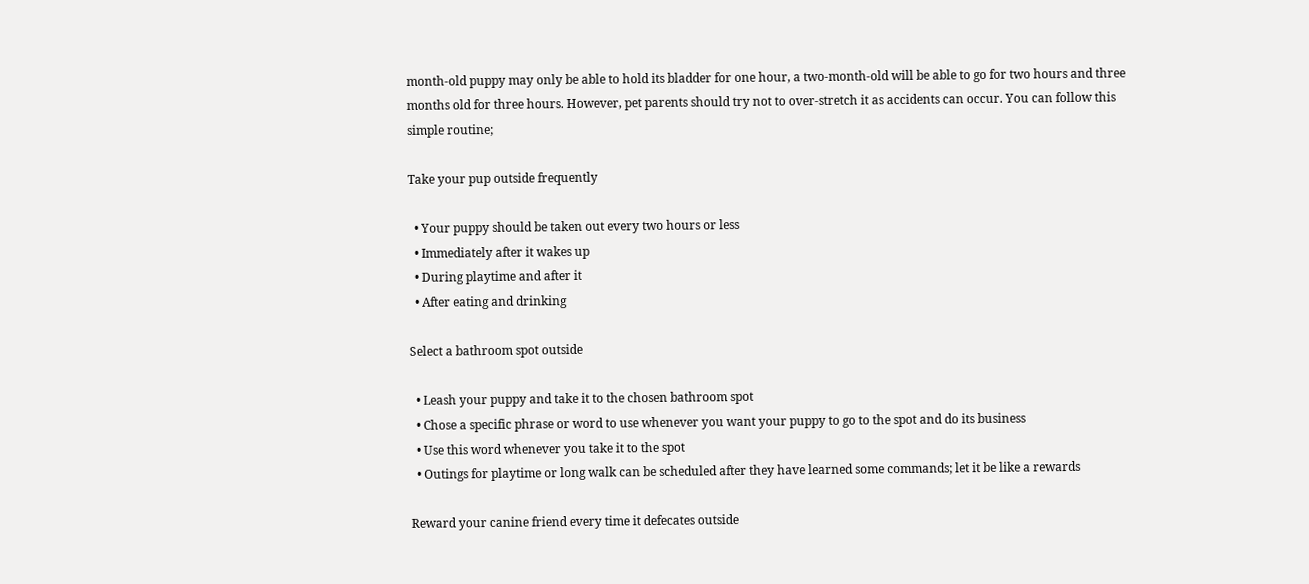month-old puppy may only be able to hold its bladder for one hour, a two-month-old will be able to go for two hours and three months old for three hours. However, pet parents should try not to over-stretch it as accidents can occur. You can follow this simple routine;

Take your pup outside frequently

  • Your puppy should be taken out every two hours or less
  • Immediately after it wakes up
  • During playtime and after it
  • After eating and drinking

Select a bathroom spot outside

  • Leash your puppy and take it to the chosen bathroom spot
  • Chose a specific phrase or word to use whenever you want your puppy to go to the spot and do its business
  • Use this word whenever you take it to the spot
  • Outings for playtime or long walk can be scheduled after they have learned some commands; let it be like a rewards

Reward your canine friend every time it defecates outside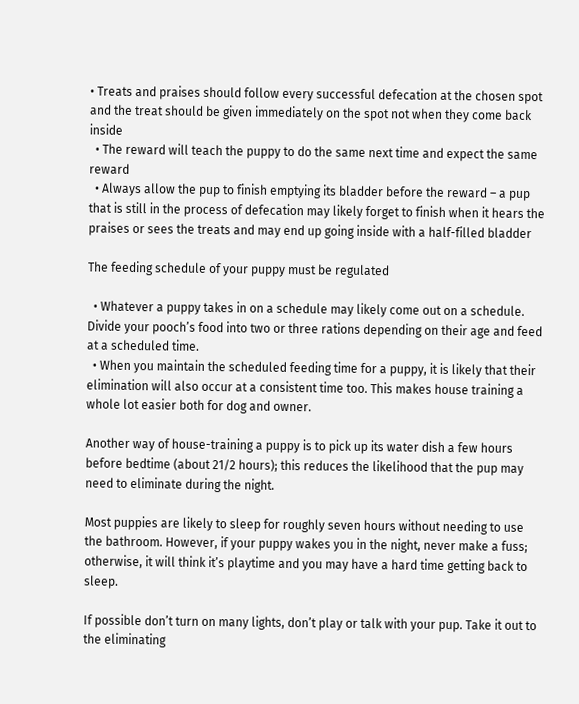• Treats and praises should follow every successful defecation at the chosen spot and the treat should be given immediately on the spot not when they come back inside
  • The reward will teach the puppy to do the same next time and expect the same reward
  • Always allow the pup to finish emptying its bladder before the reward – a pup that is still in the process of defecation may likely forget to finish when it hears the praises or sees the treats and may end up going inside with a half-filled bladder

The feeding schedule of your puppy must be regulated

  • Whatever a puppy takes in on a schedule may likely come out on a schedule. Divide your pooch’s food into two or three rations depending on their age and feed at a scheduled time.
  • When you maintain the scheduled feeding time for a puppy, it is likely that their elimination will also occur at a consistent time too. This makes house training a whole lot easier both for dog and owner.

Another way of house-training a puppy is to pick up its water dish a few hours before bedtime (about 21/2 hours); this reduces the likelihood that the pup may need to eliminate during the night.

Most puppies are likely to sleep for roughly seven hours without needing to use the bathroom. However, if your puppy wakes you in the night, never make a fuss; otherwise, it will think it’s playtime and you may have a hard time getting back to sleep.

If possible don’t turn on many lights, don’t play or talk with your pup. Take it out to the eliminating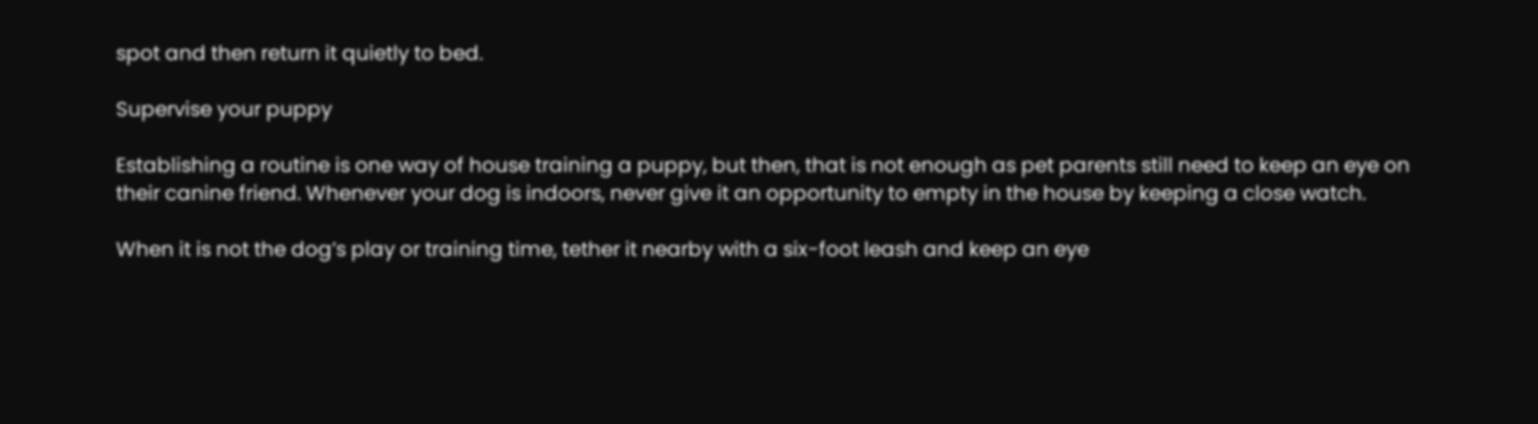spot and then return it quietly to bed.

Supervise your puppy

Establishing a routine is one way of house training a puppy, but then, that is not enough as pet parents still need to keep an eye on their canine friend. Whenever your dog is indoors, never give it an opportunity to empty in the house by keeping a close watch.

When it is not the dog’s play or training time, tether it nearby with a six-foot leash and keep an eye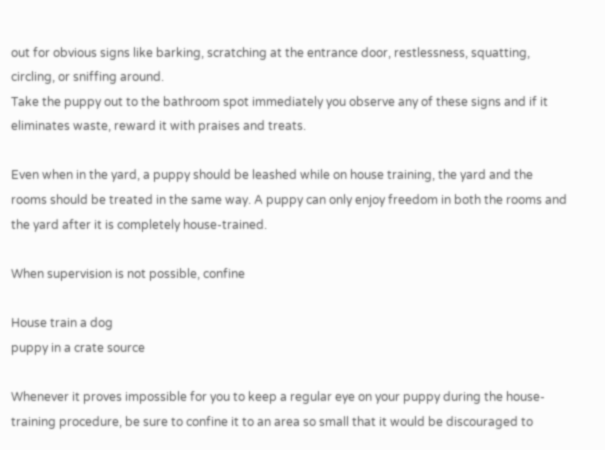out for obvious signs like barking, scratching at the entrance door, restlessness, squatting, circling, or sniffing around.
Take the puppy out to the bathroom spot immediately you observe any of these signs and if it eliminates waste, reward it with praises and treats.

Even when in the yard, a puppy should be leashed while on house training, the yard and the rooms should be treated in the same way. A puppy can only enjoy freedom in both the rooms and the yard after it is completely house-trained.

When supervision is not possible, confine

House train a dog
puppy in a crate source

Whenever it proves impossible for you to keep a regular eye on your puppy during the house-training procedure, be sure to confine it to an area so small that it would be discouraged to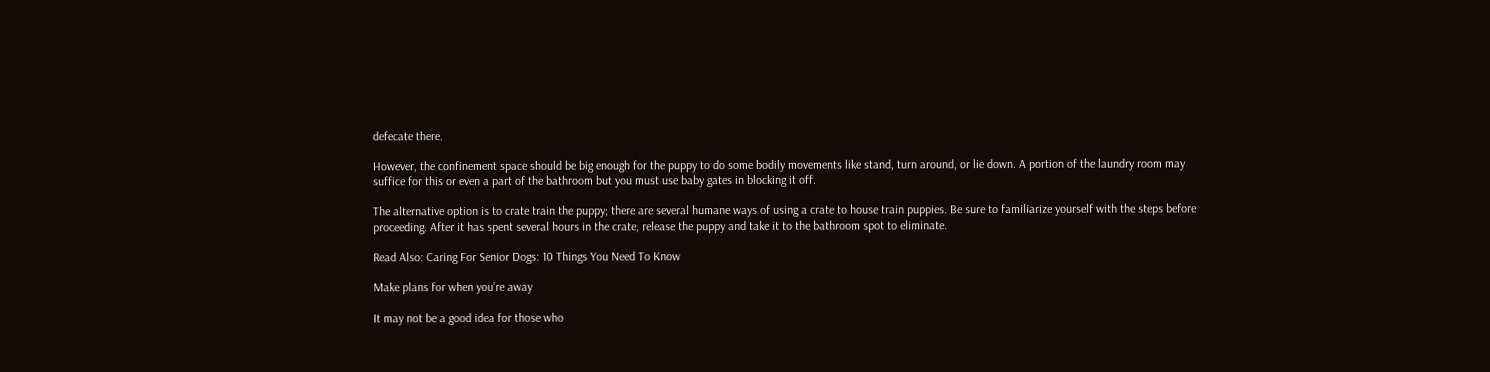defecate there.

However, the confinement space should be big enough for the puppy to do some bodily movements like stand, turn around, or lie down. A portion of the laundry room may suffice for this or even a part of the bathroom but you must use baby gates in blocking it off.

The alternative option is to crate train the puppy; there are several humane ways of using a crate to house train puppies. Be sure to familiarize yourself with the steps before proceeding. After it has spent several hours in the crate, release the puppy and take it to the bathroom spot to eliminate.

Read Also: Caring For Senior Dogs: 10 Things You Need To Know

Make plans for when you’re away

It may not be a good idea for those who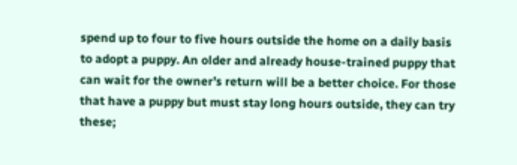spend up to four to five hours outside the home on a daily basis to adopt a puppy. An older and already house-trained puppy that can wait for the owner’s return will be a better choice. For those that have a puppy but must stay long hours outside, they can try these;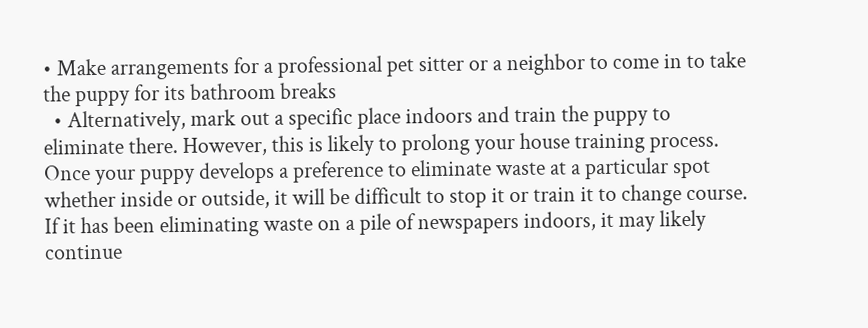• Make arrangements for a professional pet sitter or a neighbor to come in to take the puppy for its bathroom breaks
  • Alternatively, mark out a specific place indoors and train the puppy to eliminate there. However, this is likely to prolong your house training process. Once your puppy develops a preference to eliminate waste at a particular spot whether inside or outside, it will be difficult to stop it or train it to change course. If it has been eliminating waste on a pile of newspapers indoors, it may likely continue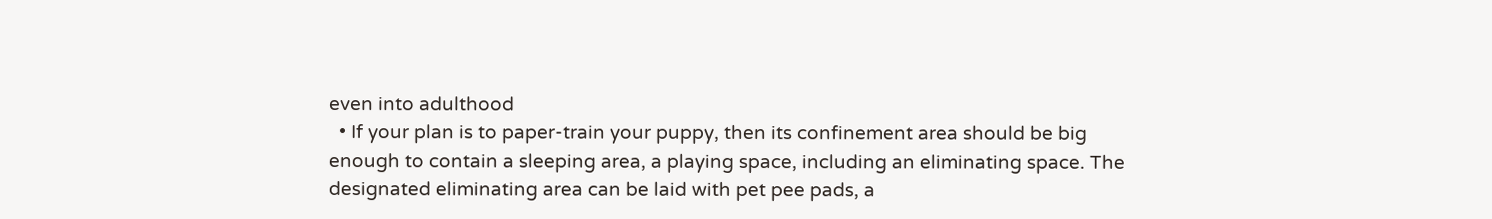even into adulthood
  • If your plan is to paper-train your puppy, then its confinement area should be big enough to contain a sleeping area, a playing space, including an eliminating space. The designated eliminating area can be laid with pet pee pads, a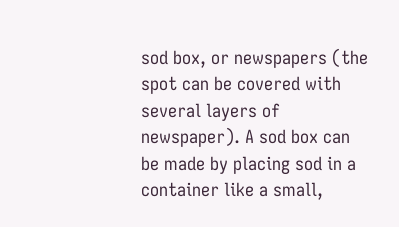sod box, or newspapers (the spot can be covered with several layers of newspaper). A sod box can be made by placing sod in a container like a small,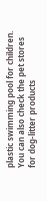plastic swimming pool for children. You can also check the pet stores for dog-litter products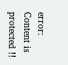error: Content is protected !!